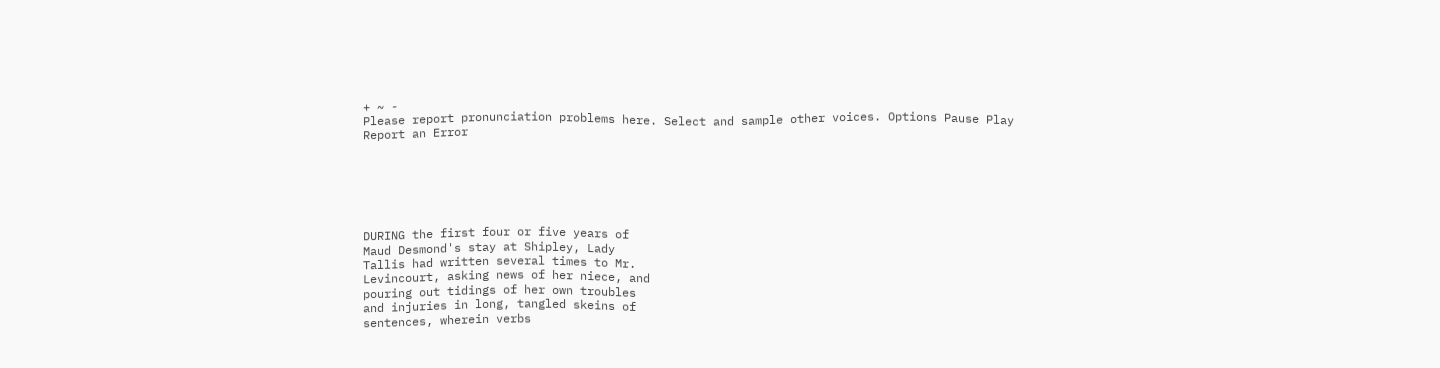+ ~ -
Please report pronunciation problems here. Select and sample other voices. Options Pause Play
Report an Error






DURING the first four or five years of
Maud Desmond's stay at Shipley, Lady
Tallis had written several times to Mr.
Levincourt, asking news of her niece, and
pouring out tidings of her own troubles
and injuries in long, tangled skeins of
sentences, wherein verbs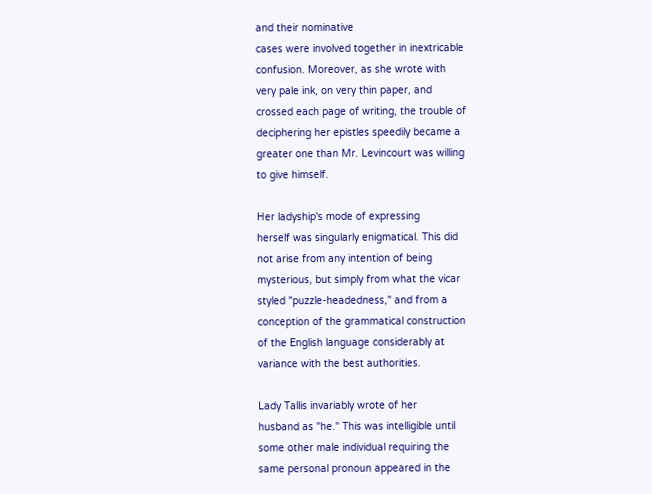and their nominative
cases were involved together in inextricable
confusion. Moreover, as she wrote with
very pale ink, on very thin paper, and
crossed each page of writing, the trouble of
deciphering her epistles speedily became a
greater one than Mr. Levincourt was willing
to give himself.

Her ladyship's mode of expressing
herself was singularly enigmatical. This did
not arise from any intention of being
mysterious, but simply from what the vicar
styled "puzzle-headedness," and from a
conception of the grammatical construction
of the English language considerably at
variance with the best authorities.

Lady Tallis invariably wrote of her
husband as "he." This was intelligible until
some other male individual requiring the
same personal pronoun appeared in the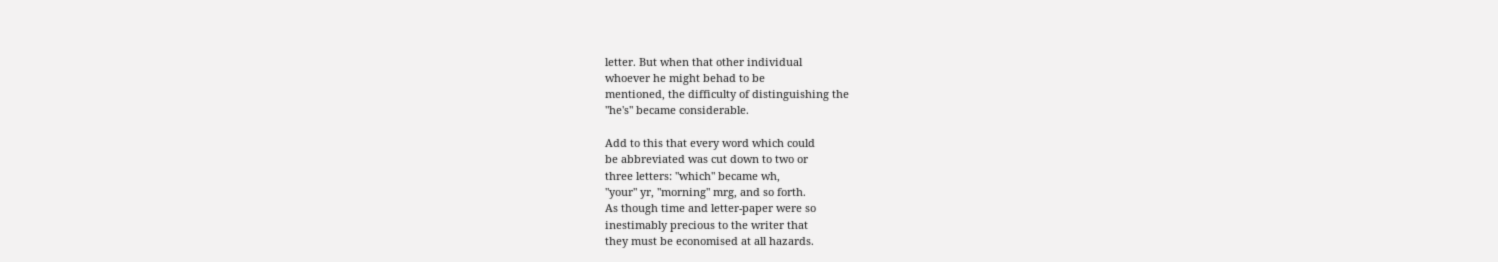letter. But when that other individual
whoever he might behad to be
mentioned, the difficulty of distinguishing the
"he's" became considerable.

Add to this that every word which could
be abbreviated was cut down to two or
three letters: "which" became wh,
"your" yr, "morning" mrg, and so forth.
As though time and letter-paper were so
inestimably precious to the writer that
they must be economised at all hazards.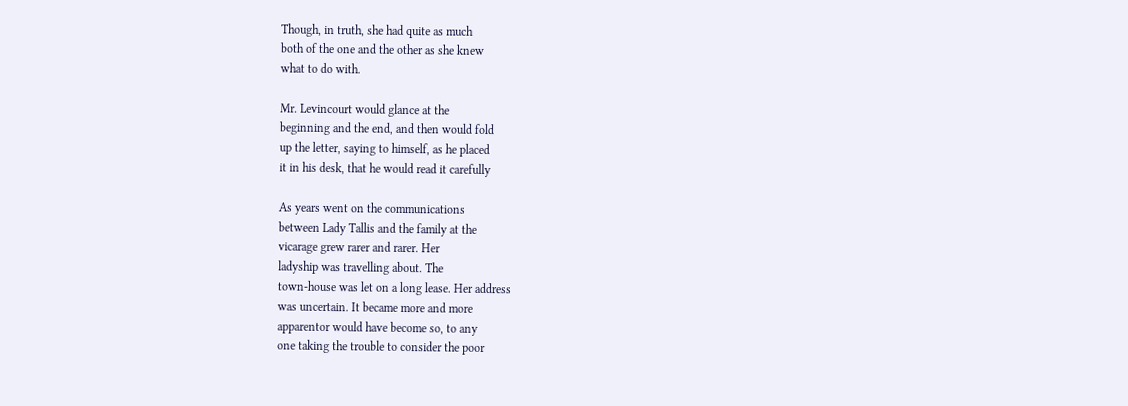Though, in truth, she had quite as much
both of the one and the other as she knew
what to do with.

Mr. Levincourt would glance at the
beginning and the end, and then would fold
up the letter, saying to himself, as he placed
it in his desk, that he would read it carefully

As years went on the communications
between Lady Tallis and the family at the
vicarage grew rarer and rarer. Her
ladyship was travelling about. The
town-house was let on a long lease. Her address
was uncertain. It became more and more
apparentor would have become so, to any
one taking the trouble to consider the poor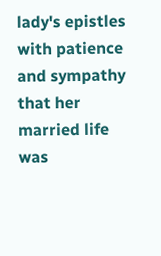lady's epistles with patience and sympathy
that her married life was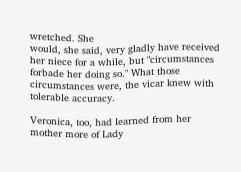wretched. She
would, she said, very gladly have received
her niece for a while, but "circumstances
forbade her doing so." What those
circumstances were, the vicar knew with
tolerable accuracy.

Veronica, too, had learned from her
mother more of Lady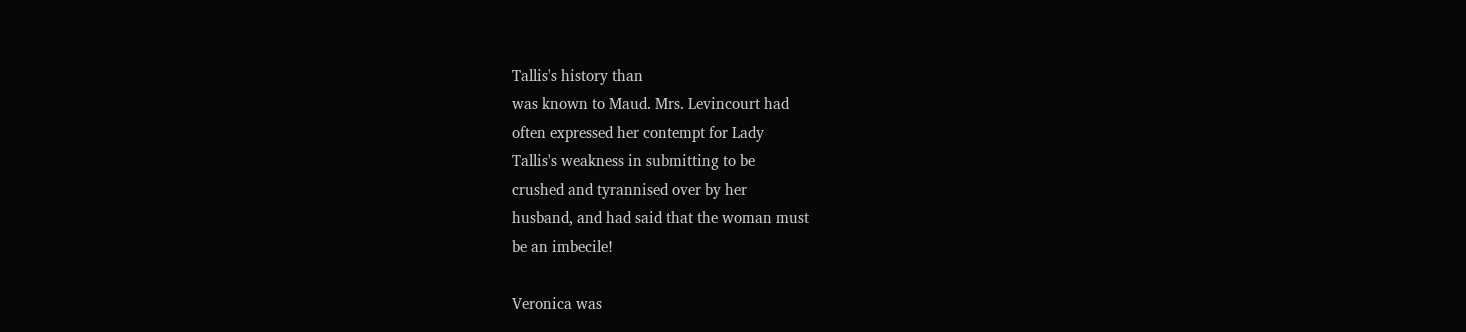Tallis's history than
was known to Maud. Mrs. Levincourt had
often expressed her contempt for Lady
Tallis's weakness in submitting to be
crushed and tyrannised over by her
husband, and had said that the woman must
be an imbecile!

Veronica was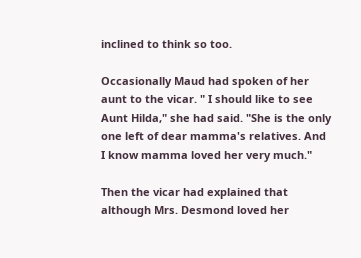inclined to think so too.

Occasionally Maud had spoken of her
aunt to the vicar. " I should like to see
Aunt Hilda," she had said. "She is the only
one left of dear mamma's relatives. And
I know mamma loved her very much."

Then the vicar had explained that
although Mrs. Desmond loved her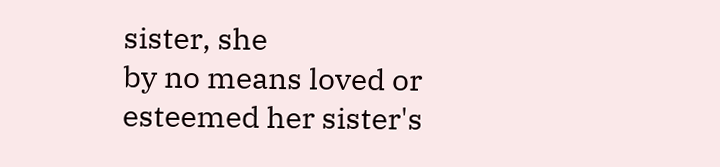sister, she
by no means loved or esteemed her sister's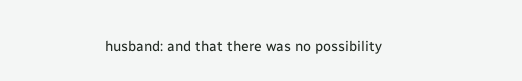husband: and that there was no possibility